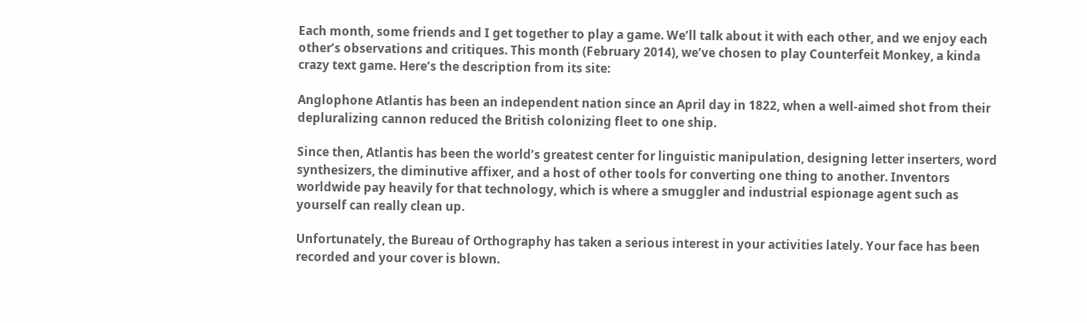Each month, some friends and I get together to play a game. We’ll talk about it with each other, and we enjoy each other’s observations and critiques. This month (February 2014), we’ve chosen to play Counterfeit Monkey, a kinda crazy text game. Here’s the description from its site:

Anglophone Atlantis has been an independent nation since an April day in 1822, when a well-aimed shot from their depluralizing cannon reduced the British colonizing fleet to one ship.

Since then, Atlantis has been the world’s greatest center for linguistic manipulation, designing letter inserters, word synthesizers, the diminutive affixer, and a host of other tools for converting one thing to another. Inventors worldwide pay heavily for that technology, which is where a smuggler and industrial espionage agent such as yourself can really clean up.

Unfortunately, the Bureau of Orthography has taken a serious interest in your activities lately. Your face has been recorded and your cover is blown.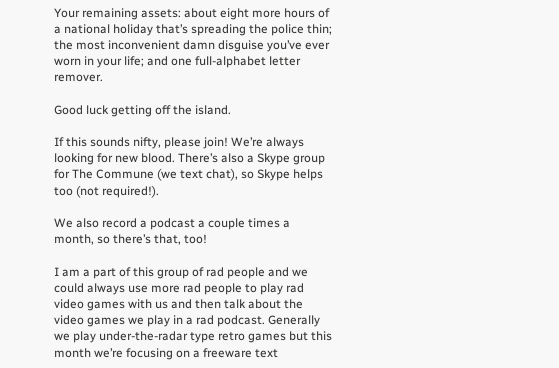Your remaining assets: about eight more hours of a national holiday that’s spreading the police thin; the most inconvenient damn disguise you’ve ever worn in your life; and one full-alphabet letter remover.

Good luck getting off the island.

If this sounds nifty, please join! We’re always looking for new blood. There’s also a Skype group for The Commune (we text chat), so Skype helps too (not required!).

We also record a podcast a couple times a month, so there’s that, too!

I am a part of this group of rad people and we could always use more rad people to play rad video games with us and then talk about the video games we play in a rad podcast. Generally we play under-the-radar type retro games but this month we’re focusing on a freeware text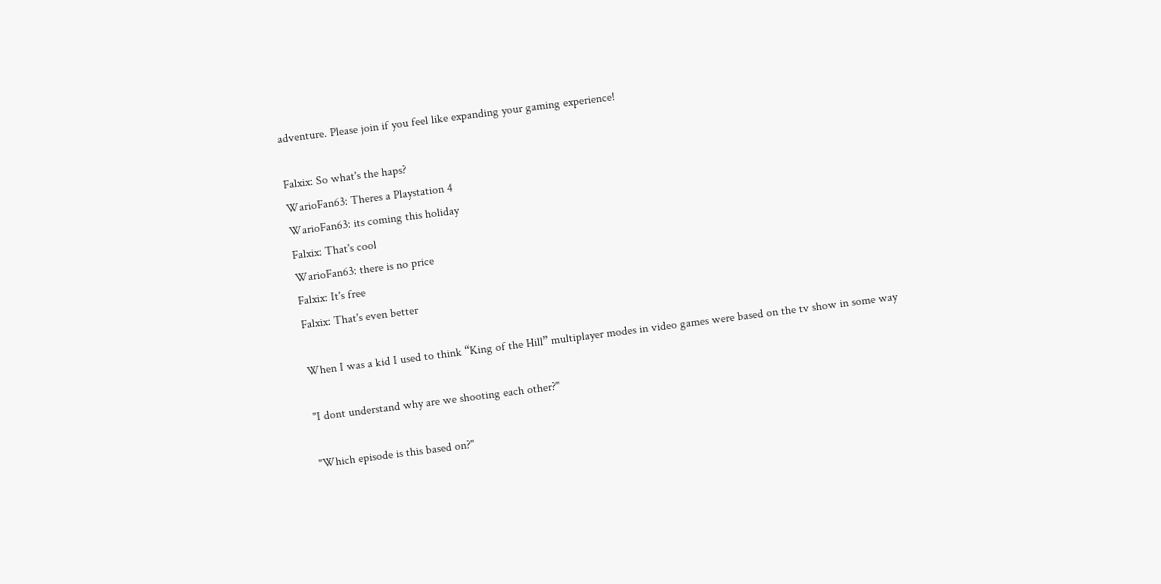adventure. Please join if you feel like expanding your gaming experience!

Falxix: So what's the haps?
WarioFan63: Theres a Playstation 4
WarioFan63: its coming this holiday
Falxix: That's cool
WarioFan63: there is no price
Falxix: It's free
Falxix: That's even better

When I was a kid I used to think “King of the Hill” multiplayer modes in video games were based on the tv show in some way

"I dont understand why are we shooting each other?"

"Which episode is this based on?"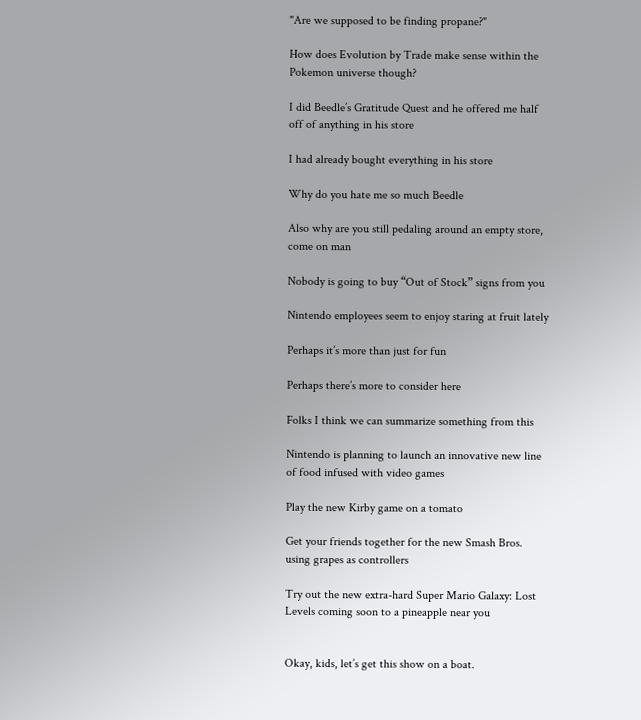"Are we supposed to be finding propane?"

How does Evolution by Trade make sense within the Pokemon universe though?

I did Beedle’s Gratitude Quest and he offered me half off of anything in his store

I had already bought everything in his store

Why do you hate me so much Beedle

Also why are you still pedaling around an empty store, come on man

Nobody is going to buy “Out of Stock” signs from you

Nintendo employees seem to enjoy staring at fruit lately

Perhaps it’s more than just for fun

Perhaps there’s more to consider here

Folks I think we can summarize something from this

Nintendo is planning to launch an innovative new line of food infused with video games

Play the new Kirby game on a tomato

Get your friends together for the new Smash Bros. using grapes as controllers

Try out the new extra-hard Super Mario Galaxy: Lost Levels coming soon to a pineapple near you


Okay, kids, let’s get this show on a boat.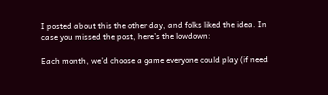I posted about this the other day, and folks liked the idea. In case you missed the post, here’s the lowdown:

Each month, we’d choose a game everyone could play (if need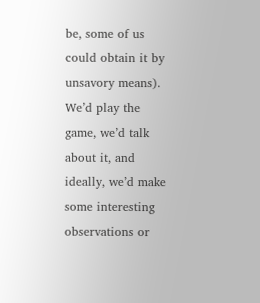be, some of us could obtain it by unsavory means). We’d play the game, we’d talk about it, and ideally, we’d make some interesting observations or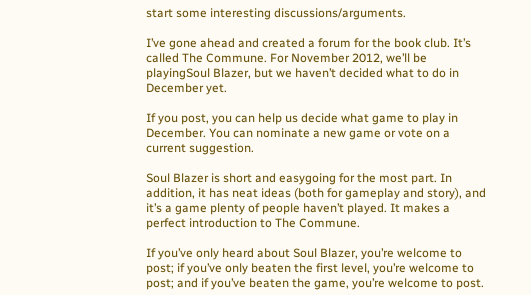start some interesting discussions/arguments.

I’ve gone ahead and created a forum for the book club. It’s called The Commune. For November 2012, we’ll be playingSoul Blazer, but we haven’t decided what to do in December yet.

If you post, you can help us decide what game to play in December. You can nominate a new game or vote on a current suggestion.

Soul Blazer is short and easygoing for the most part. In addition, it has neat ideas (both for gameplay and story), and it’s a game plenty of people haven’t played. It makes a perfect introduction to The Commune.

If you’ve only heard about Soul Blazer, you’re welcome to post; if you’ve only beaten the first level, you’re welcome to post; and if you’ve beaten the game, you’re welcome to post.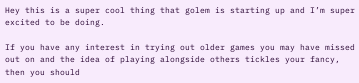Hey this is a super cool thing that golem is starting up and I’m super excited to be doing.

If you have any interest in trying out older games you may have missed out on and the idea of playing alongside others tickles your fancy, then you should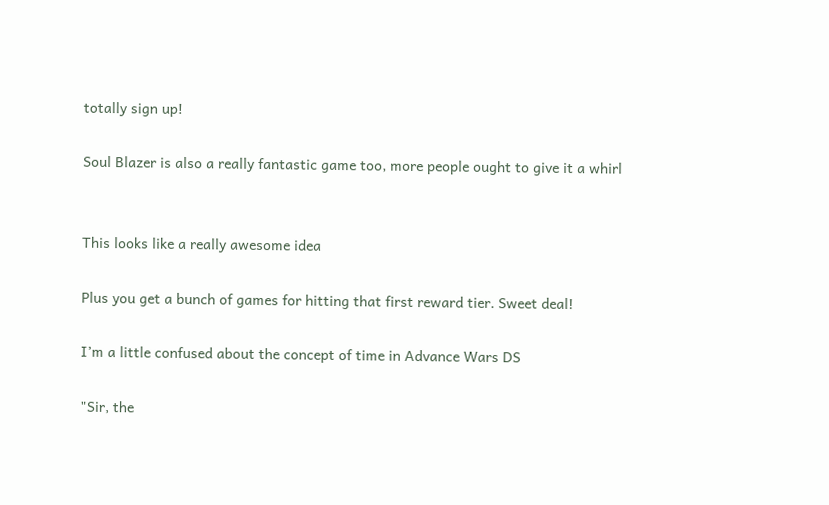totally sign up!

Soul Blazer is also a really fantastic game too, more people ought to give it a whirl


This looks like a really awesome idea

Plus you get a bunch of games for hitting that first reward tier. Sweet deal!

I’m a little confused about the concept of time in Advance Wars DS

"Sir, the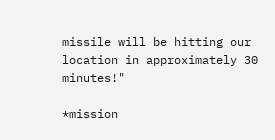missile will be hitting our location in approximately 30 minutes!"

*mission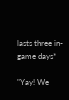lasts three in-game days*

"Yay! We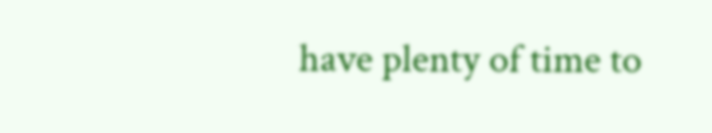have plenty of time to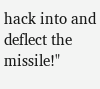hack into and deflect the missile!"